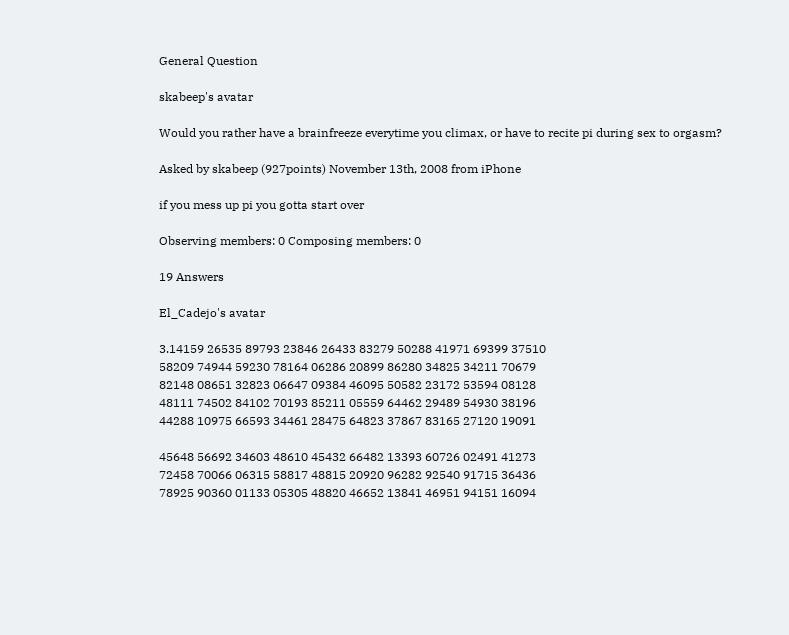General Question

skabeep's avatar

Would you rather have a brainfreeze everytime you climax, or have to recite pi during sex to orgasm?

Asked by skabeep (927points) November 13th, 2008 from iPhone

if you mess up pi you gotta start over

Observing members: 0 Composing members: 0

19 Answers

El_Cadejo's avatar

3.14159 26535 89793 23846 26433 83279 50288 41971 69399 37510
58209 74944 59230 78164 06286 20899 86280 34825 34211 70679
82148 08651 32823 06647 09384 46095 50582 23172 53594 08128
48111 74502 84102 70193 85211 05559 64462 29489 54930 38196
44288 10975 66593 34461 28475 64823 37867 83165 27120 19091

45648 56692 34603 48610 45432 66482 13393 60726 02491 41273
72458 70066 06315 58817 48815 20920 96282 92540 91715 36436
78925 90360 01133 05305 48820 46652 13841 46951 94151 16094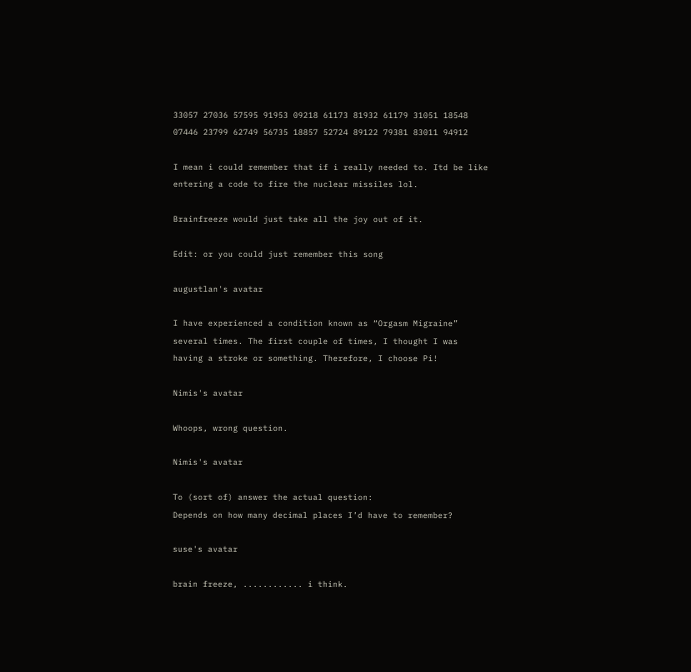33057 27036 57595 91953 09218 61173 81932 61179 31051 18548
07446 23799 62749 56735 18857 52724 89122 79381 83011 94912

I mean i could remember that if i really needed to. Itd be like entering a code to fire the nuclear missiles lol.

Brainfreeze would just take all the joy out of it.

Edit: or you could just remember this song

augustlan's avatar

I have experienced a condition known as “Orgasm Migraine” several times. The first couple of times, I thought I was having a stroke or something. Therefore, I choose Pi!

Nimis's avatar

Whoops, wrong question.

Nimis's avatar

To (sort of) answer the actual question:
Depends on how many decimal places I’d have to remember?

suse's avatar

brain freeze, ............ i think.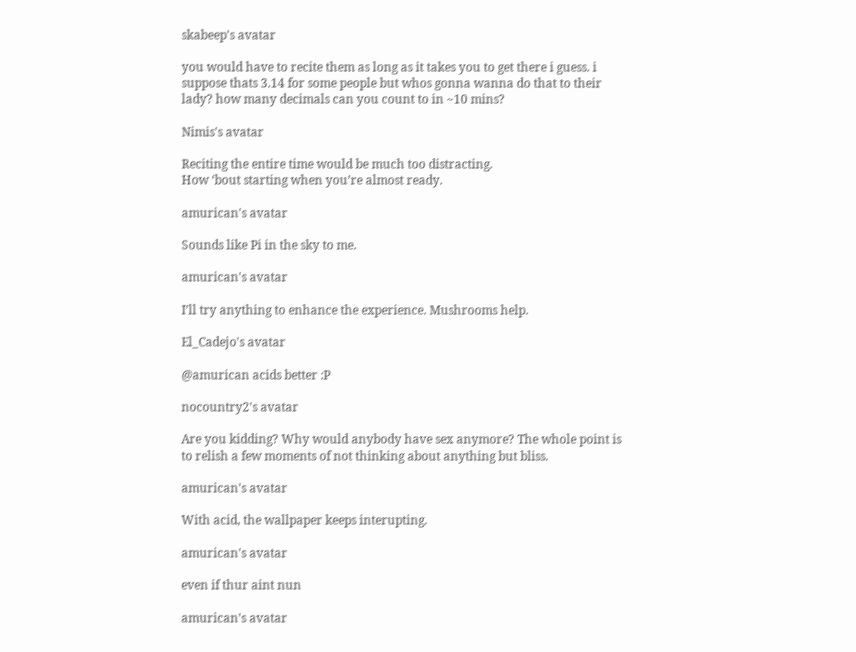skabeep's avatar

you would have to recite them as long as it takes you to get there i guess. i suppose thats 3.14 for some people but whos gonna wanna do that to their lady? how many decimals can you count to in ~10 mins?

Nimis's avatar

Reciting the entire time would be much too distracting.
How ‘bout starting when you’re almost ready.

amurican's avatar

Sounds like Pi in the sky to me.

amurican's avatar

I’ll try anything to enhance the experience. Mushrooms help.

El_Cadejo's avatar

@amurican acids better :P

nocountry2's avatar

Are you kidding? Why would anybody have sex anymore? The whole point is to relish a few moments of not thinking about anything but bliss.

amurican's avatar

With acid, the wallpaper keeps interupting.

amurican's avatar

even if thur aint nun

amurican's avatar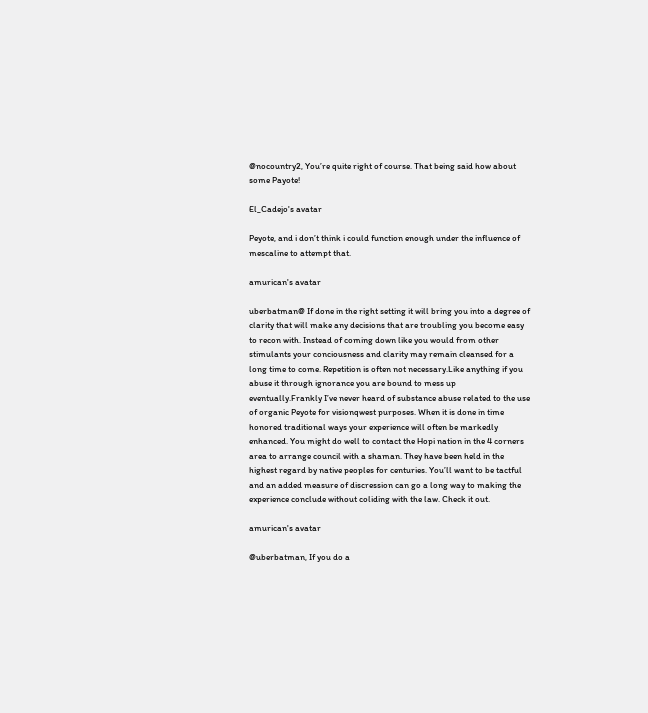@nocountry2, You’re quite right of course. That being said how about some Payote!

El_Cadejo's avatar

Peyote, and i don’t think i could function enough under the influence of mescaline to attempt that.

amurican's avatar

uberbatman@ If done in the right setting it will bring you into a degree of clarity that will make any decisions that are troubling you become easy to recon with. Instead of coming down like you would from other stimulants your conciousness and clarity may remain cleansed for a long time to come. Repetition is often not necessary.Like anything if you abuse it through ignorance you are bound to mess up eventually.Frankly I’ve never heard of substance abuse related to the use of organic Peyote for visionqwest purposes. When it is done in time honored traditional ways your experience will often be markedly enhanced. You might do well to contact the Hopi nation in the 4 corners area to arrange council with a shaman. They have been held in the highest regard by native peoples for centuries. You’ll want to be tactful and an added measure of discression can go a long way to making the experience conclude without coliding with the law. Check it out.

amurican's avatar

@uberbatman, If you do a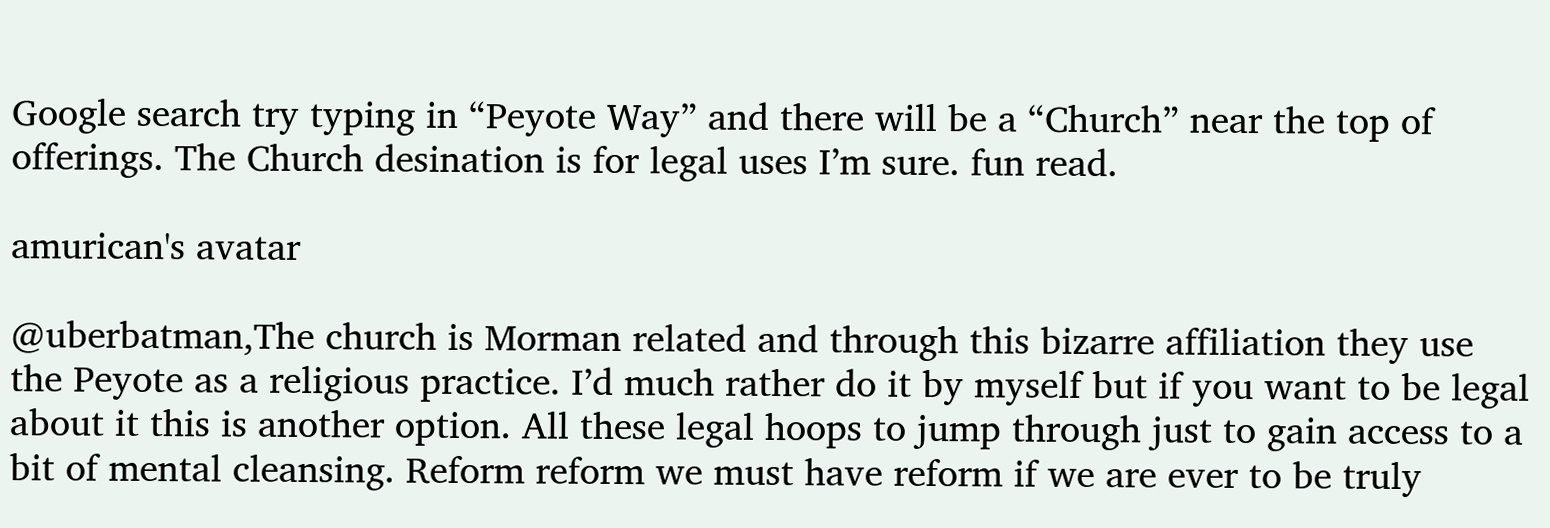Google search try typing in “Peyote Way” and there will be a “Church” near the top of offerings. The Church desination is for legal uses I’m sure. fun read.

amurican's avatar

@uberbatman,The church is Morman related and through this bizarre affiliation they use the Peyote as a religious practice. I’d much rather do it by myself but if you want to be legal about it this is another option. All these legal hoops to jump through just to gain access to a bit of mental cleansing. Reform reform we must have reform if we are ever to be truly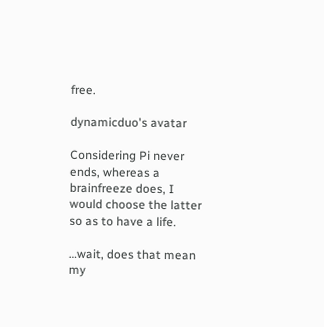free.

dynamicduo's avatar

Considering Pi never ends, whereas a brainfreeze does, I would choose the latter so as to have a life.

…wait, does that mean my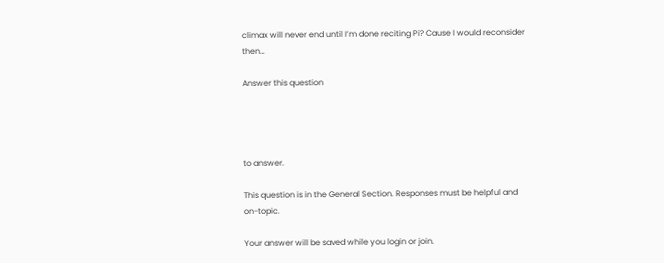climax will never end until I’m done reciting Pi? Cause I would reconsider then…

Answer this question




to answer.

This question is in the General Section. Responses must be helpful and on-topic.

Your answer will be saved while you login or join.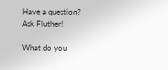Have a question? Ask Fluther!

What do you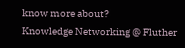know more about?
Knowledge Networking @ Fluther